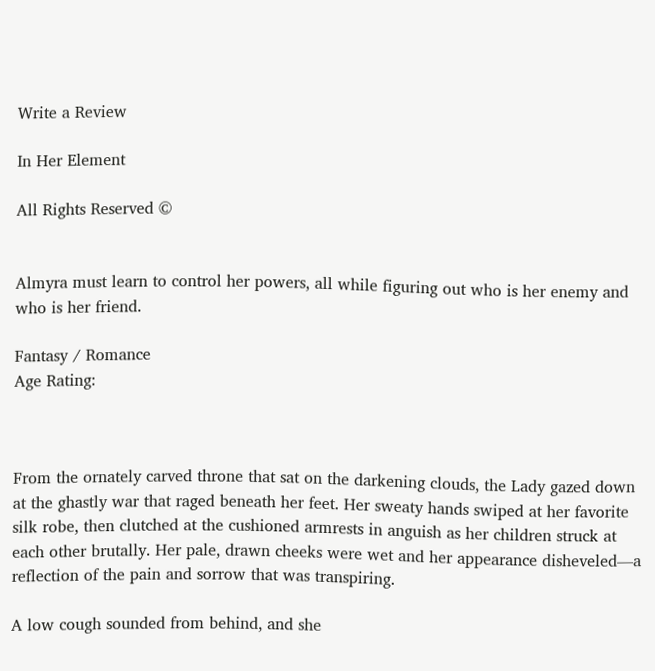Write a Review

In Her Element

All Rights Reserved ©


Almyra must learn to control her powers, all while figuring out who is her enemy and who is her friend.

Fantasy / Romance
Age Rating:



From the ornately carved throne that sat on the darkening clouds, the Lady gazed down at the ghastly war that raged beneath her feet. Her sweaty hands swiped at her favorite silk robe, then clutched at the cushioned armrests in anguish as her children struck at each other brutally. Her pale, drawn cheeks were wet and her appearance disheveled—a reflection of the pain and sorrow that was transpiring.

A low cough sounded from behind, and she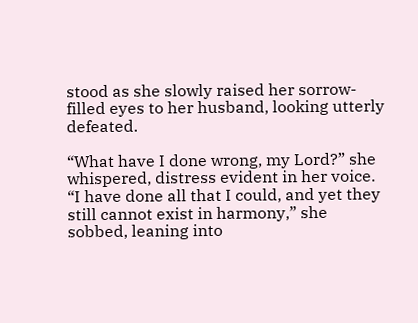stood as she slowly raised her sorrow-filled eyes to her husband, looking utterly defeated.

“What have I done wrong, my Lord?” she whispered, distress evident in her voice. “I have done all that I could, and yet they still cannot exist in harmony,” she sobbed, leaning into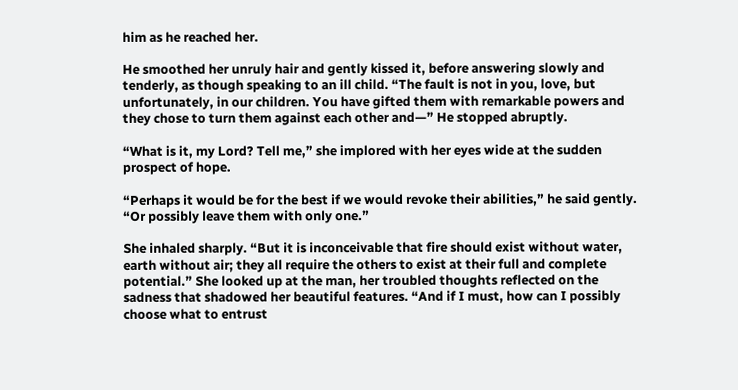him as he reached her.

He smoothed her unruly hair and gently kissed it, before answering slowly and tenderly, as though speaking to an ill child. “The fault is not in you, love, but unfortunately, in our children. You have gifted them with remarkable powers and they chose to turn them against each other and—” He stopped abruptly.

“What is it, my Lord? Tell me,” she implored with her eyes wide at the sudden prospect of hope.

“Perhaps it would be for the best if we would revoke their abilities,” he said gently. “Or possibly leave them with only one.”

She inhaled sharply. “But it is inconceivable that fire should exist without water, earth without air; they all require the others to exist at their full and complete potential.” She looked up at the man, her troubled thoughts reflected on the sadness that shadowed her beautiful features. “And if I must, how can I possibly choose what to entrust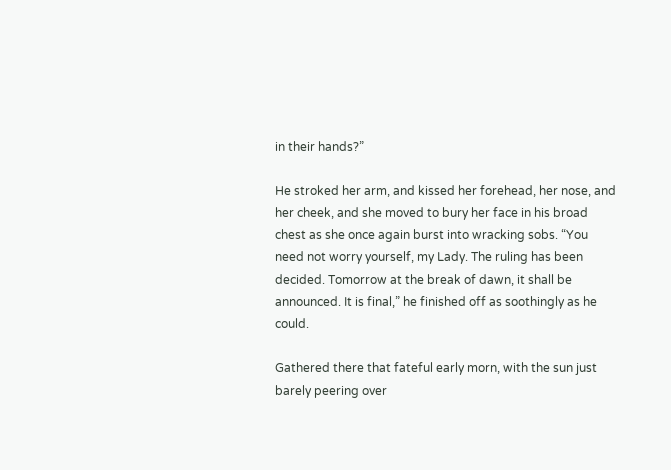in their hands?”

He stroked her arm, and kissed her forehead, her nose, and her cheek, and she moved to bury her face in his broad chest as she once again burst into wracking sobs. “You need not worry yourself, my Lady. The ruling has been decided. Tomorrow at the break of dawn, it shall be announced. It is final,” he finished off as soothingly as he could.

Gathered there that fateful early morn, with the sun just barely peering over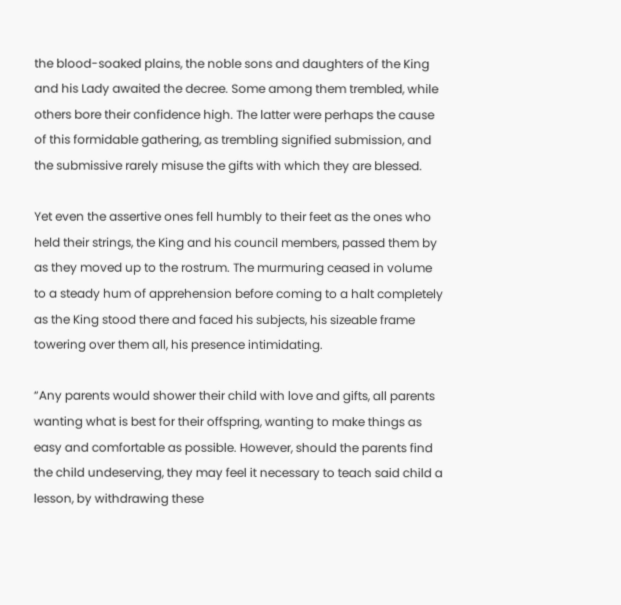the blood-soaked plains, the noble sons and daughters of the King and his Lady awaited the decree. Some among them trembled, while others bore their confidence high. The latter were perhaps the cause of this formidable gathering, as trembling signified submission, and the submissive rarely misuse the gifts with which they are blessed.

Yet even the assertive ones fell humbly to their feet as the ones who held their strings, the King and his council members, passed them by as they moved up to the rostrum. The murmuring ceased in volume to a steady hum of apprehension before coming to a halt completely as the King stood there and faced his subjects, his sizeable frame towering over them all, his presence intimidating.

“Any parents would shower their child with love and gifts, all parents wanting what is best for their offspring, wanting to make things as easy and comfortable as possible. However, should the parents find the child undeserving, they may feel it necessary to teach said child a lesson, by withdrawing these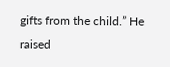gifts from the child.” He raised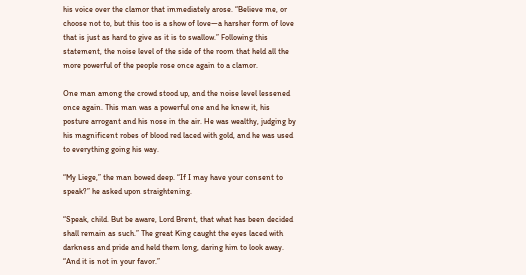his voice over the clamor that immediately arose. “Believe me, or choose not to, but this too is a show of love—a harsher form of love that is just as hard to give as it is to swallow.” Following this statement, the noise level of the side of the room that held all the more powerful of the people rose once again to a clamor.

One man among the crowd stood up, and the noise level lessened once again. This man was a powerful one and he knew it, his posture arrogant and his nose in the air. He was wealthy, judging by his magnificent robes of blood red laced with gold, and he was used to everything going his way.

“My Liege,” the man bowed deep. “If I may have your consent to speak?” he asked upon straightening.

“Speak, child. But be aware, Lord Brent, that what has been decided shall remain as such.” The great King caught the eyes laced with darkness and pride and held them long, daring him to look away. “And it is not in your favor.”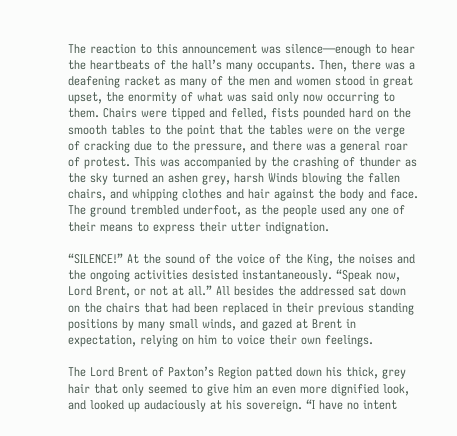The reaction to this announcement was silence—enough to hear the heartbeats of the hall’s many occupants. Then, there was a deafening racket as many of the men and women stood in great upset, the enormity of what was said only now occurring to them. Chairs were tipped and felled, fists pounded hard on the smooth tables to the point that the tables were on the verge of cracking due to the pressure, and there was a general roar of protest. This was accompanied by the crashing of thunder as the sky turned an ashen grey, harsh Winds blowing the fallen chairs, and whipping clothes and hair against the body and face. The ground trembled underfoot, as the people used any one of their means to express their utter indignation.

“SILENCE!” At the sound of the voice of the King, the noises and the ongoing activities desisted instantaneously. “Speak now, Lord Brent, or not at all.” All besides the addressed sat down on the chairs that had been replaced in their previous standing positions by many small winds, and gazed at Brent in expectation, relying on him to voice their own feelings.

The Lord Brent of Paxton’s Region patted down his thick, grey hair that only seemed to give him an even more dignified look, and looked up audaciously at his sovereign. “I have no intent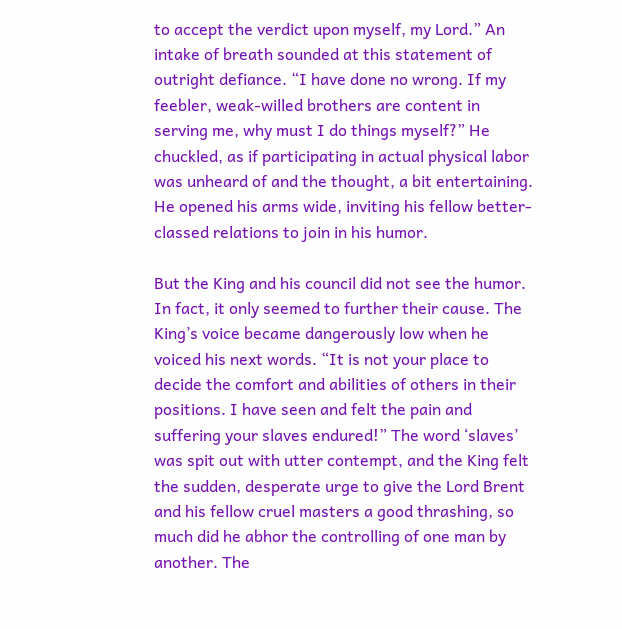to accept the verdict upon myself, my Lord.” An intake of breath sounded at this statement of outright defiance. “I have done no wrong. If my feebler, weak-willed brothers are content in serving me, why must I do things myself?” He chuckled, as if participating in actual physical labor was unheard of and the thought, a bit entertaining. He opened his arms wide, inviting his fellow better-classed relations to join in his humor.

But the King and his council did not see the humor. In fact, it only seemed to further their cause. The King’s voice became dangerously low when he voiced his next words. “It is not your place to decide the comfort and abilities of others in their positions. I have seen and felt the pain and suffering your slaves endured!” The word ‘slaves’ was spit out with utter contempt, and the King felt the sudden, desperate urge to give the Lord Brent and his fellow cruel masters a good thrashing, so much did he abhor the controlling of one man by another. The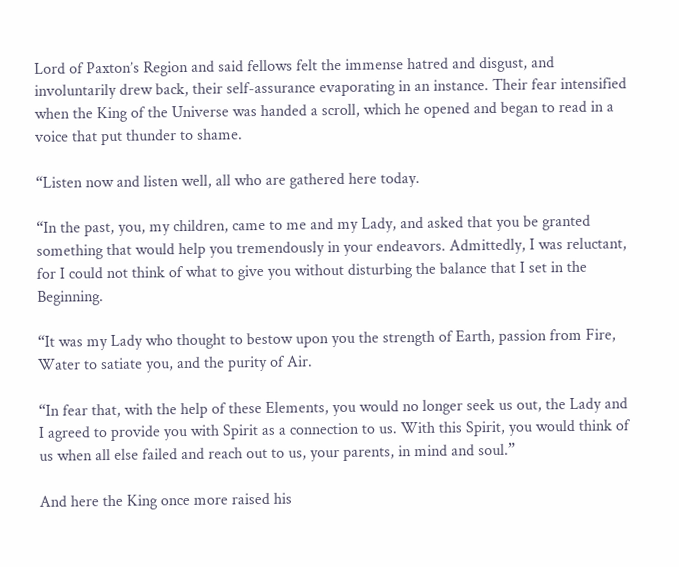Lord of Paxton’s Region and said fellows felt the immense hatred and disgust, and involuntarily drew back, their self-assurance evaporating in an instance. Their fear intensified when the King of the Universe was handed a scroll, which he opened and began to read in a voice that put thunder to shame.

“Listen now and listen well, all who are gathered here today.

“In the past, you, my children, came to me and my Lady, and asked that you be granted something that would help you tremendously in your endeavors. Admittedly, I was reluctant, for I could not think of what to give you without disturbing the balance that I set in the Beginning.

“It was my Lady who thought to bestow upon you the strength of Earth, passion from Fire, Water to satiate you, and the purity of Air.

“In fear that, with the help of these Elements, you would no longer seek us out, the Lady and I agreed to provide you with Spirit as a connection to us. With this Spirit, you would think of us when all else failed and reach out to us, your parents, in mind and soul.”

And here the King once more raised his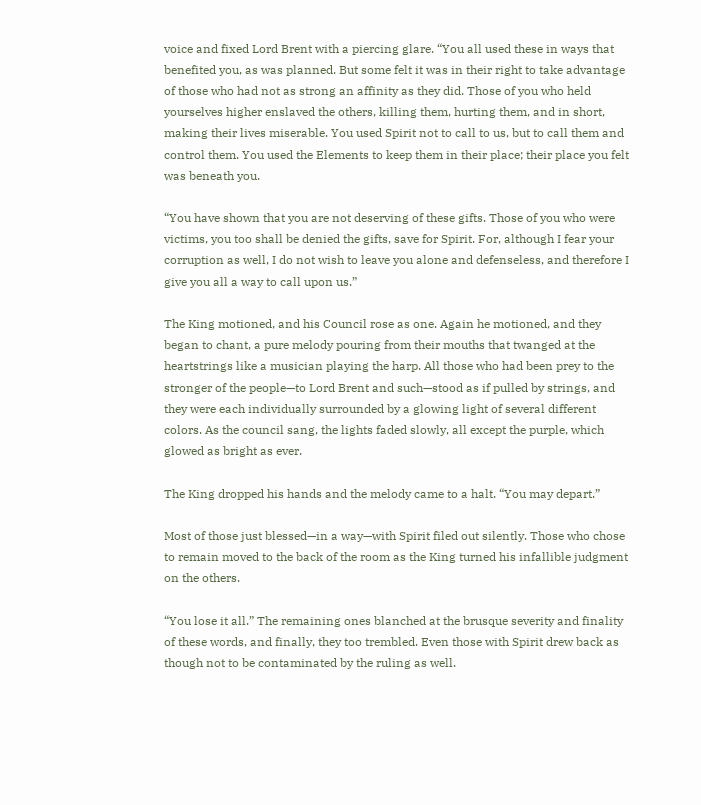voice and fixed Lord Brent with a piercing glare. “You all used these in ways that benefited you, as was planned. But some felt it was in their right to take advantage of those who had not as strong an affinity as they did. Those of you who held yourselves higher enslaved the others, killing them, hurting them, and in short, making their lives miserable. You used Spirit not to call to us, but to call them and control them. You used the Elements to keep them in their place; their place you felt was beneath you.

“You have shown that you are not deserving of these gifts. Those of you who were victims, you too shall be denied the gifts, save for Spirit. For, although I fear your corruption as well, I do not wish to leave you alone and defenseless, and therefore I give you all a way to call upon us.”

The King motioned, and his Council rose as one. Again he motioned, and they began to chant, a pure melody pouring from their mouths that twanged at the heartstrings like a musician playing the harp. All those who had been prey to the stronger of the people—to Lord Brent and such—stood as if pulled by strings, and they were each individually surrounded by a glowing light of several different colors. As the council sang, the lights faded slowly, all except the purple, which glowed as bright as ever.

The King dropped his hands and the melody came to a halt. “You may depart.”

Most of those just blessed—in a way—with Spirit filed out silently. Those who chose to remain moved to the back of the room as the King turned his infallible judgment on the others.

“You lose it all.” The remaining ones blanched at the brusque severity and finality of these words, and finally, they too trembled. Even those with Spirit drew back as though not to be contaminated by the ruling as well.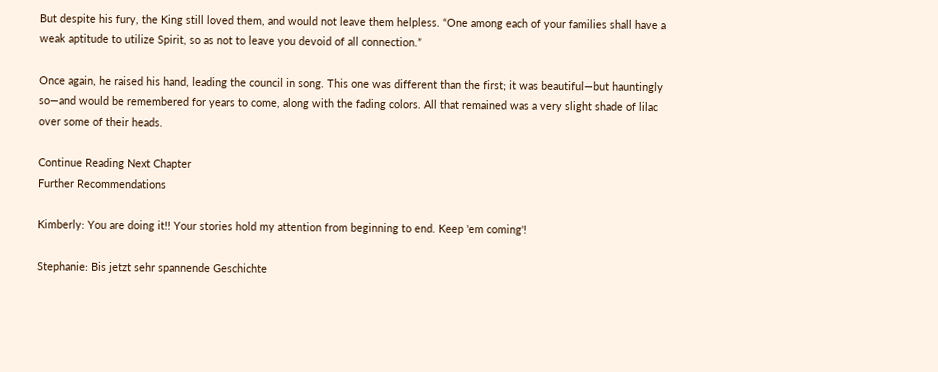But despite his fury, the King still loved them, and would not leave them helpless. “One among each of your families shall have a weak aptitude to utilize Spirit, so as not to leave you devoid of all connection.”

Once again, he raised his hand, leading the council in song. This one was different than the first; it was beautiful—but hauntingly so—and would be remembered for years to come, along with the fading colors. All that remained was a very slight shade of lilac over some of their heads.

Continue Reading Next Chapter
Further Recommendations

Kimberly: You are doing it!! Your stories hold my attention from beginning to end. Keep 'em coming'!

Stephanie: Bis jetzt sehr spannende Geschichte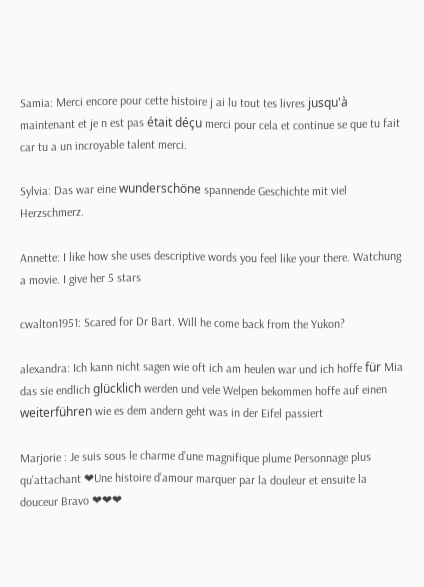Samia: Merci encore pour cette histoire j ai lu tout tes livres jusqu'à maintenant et je n est pas était déçu merci pour cela et continue se que tu fait car tu a un incroyable talent merci.

Sylvia: Das war eine wunderschöne spannende Geschichte mit viel Herzschmerz.

Annette: I like how she uses descriptive words you feel like your there. Watchung a movie. I give her 5 stars

cwalton1951: Scared for Dr Bart. Will he come back from the Yukon?

alexandra: Ich kann nicht sagen wie oft ich am heulen war und ich hoffe für Mia das sie endlich glücklich werden und vele Welpen bekommen hoffe auf einen weiterführen wie es dem andern geht was in der Eifel passiert

Marjorie : Je suis sous le charme d’une magnifique plume Personnage plus qu’attachant ❤Une histoire d’amour marquer par la douleur et ensuite la douceur Bravo ❤❤❤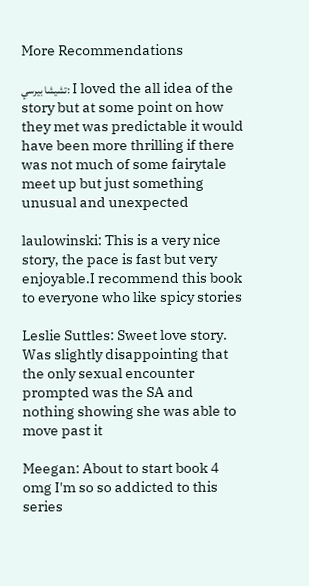More Recommendations

تشيشا بيرسي: I loved the all idea of the story but at some point on how they met was predictable it would have been more thrilling if there was not much of some fairytale meet up but just something unusual and unexpected

laulowinski: This is a very nice story, the pace is fast but very enjoyable.I recommend this book to everyone who like spicy stories

Leslie Suttles: Sweet love story. Was slightly disappointing that the only sexual encounter prompted was the SA and nothing showing she was able to move past it

Meegan: About to start book 4 omg I'm so so addicted to this series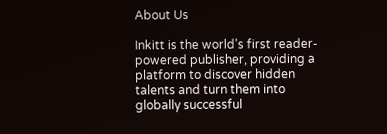About Us

Inkitt is the world’s first reader-powered publisher, providing a platform to discover hidden talents and turn them into globally successful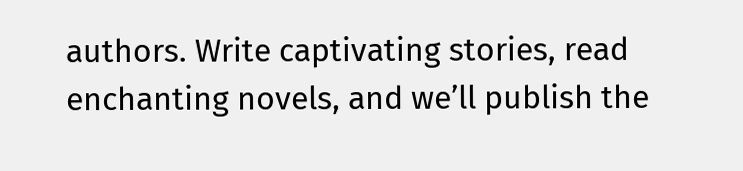authors. Write captivating stories, read enchanting novels, and we’ll publish the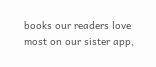books our readers love most on our sister app,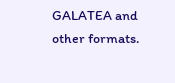GALATEA and other formats.